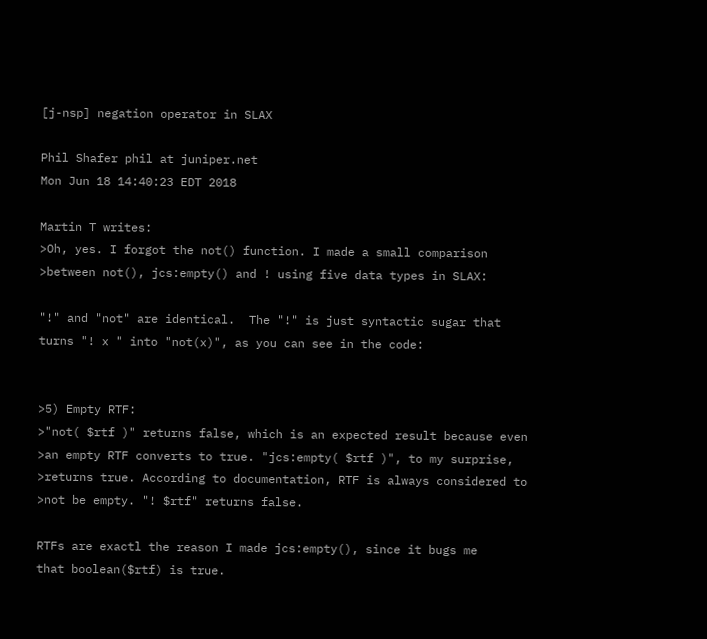[j-nsp] negation operator in SLAX

Phil Shafer phil at juniper.net
Mon Jun 18 14:40:23 EDT 2018

Martin T writes:
>Oh, yes. I forgot the not() function. I made a small comparison
>between not(), jcs:empty() and ! using five data types in SLAX:

"!" and "not" are identical.  The "!" is just syntactic sugar that
turns "! x " into "not(x)", as you can see in the code:


>5) Empty RTF:
>"not( $rtf )" returns false, which is an expected result because even
>an empty RTF converts to true. "jcs:empty( $rtf )", to my surprise,
>returns true. According to documentation, RTF is always considered to
>not be empty. "! $rtf" returns false.

RTFs are exactl the reason I made jcs:empty(), since it bugs me
that boolean($rtf) is true.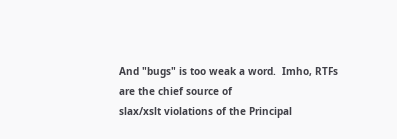And "bugs" is too weak a word.  Imho, RTFs are the chief source of
slax/xslt violations of the Principal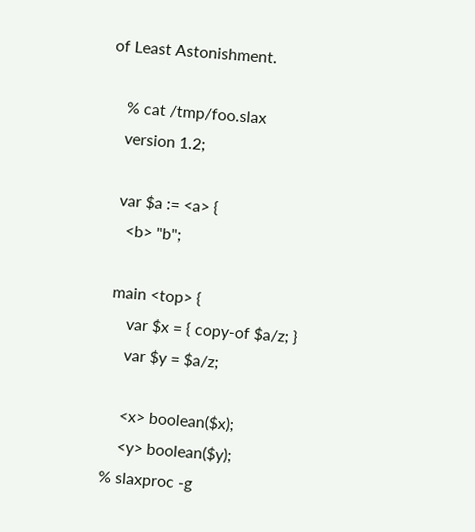of Least Astonishment.

    % cat /tmp/foo.slax
    version 1.2;

    var $a := <a> {
      <b> "b";

    main <top> {
        var $x = { copy-of $a/z; }
        var $y = $a/z;

        <x> boolean($x);
        <y> boolean($y);
    % slaxproc -g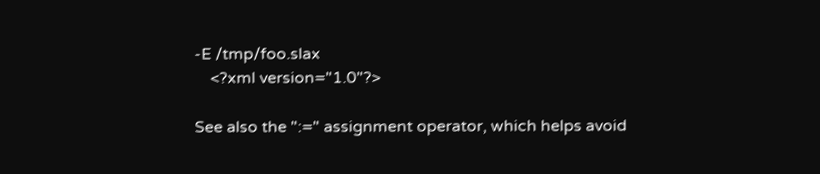-E /tmp/foo.slax
    <?xml version="1.0"?>

See also the ":=" assignment operator, which helps avoid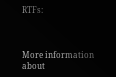RTFs:



More information about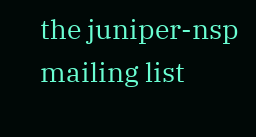the juniper-nsp mailing list